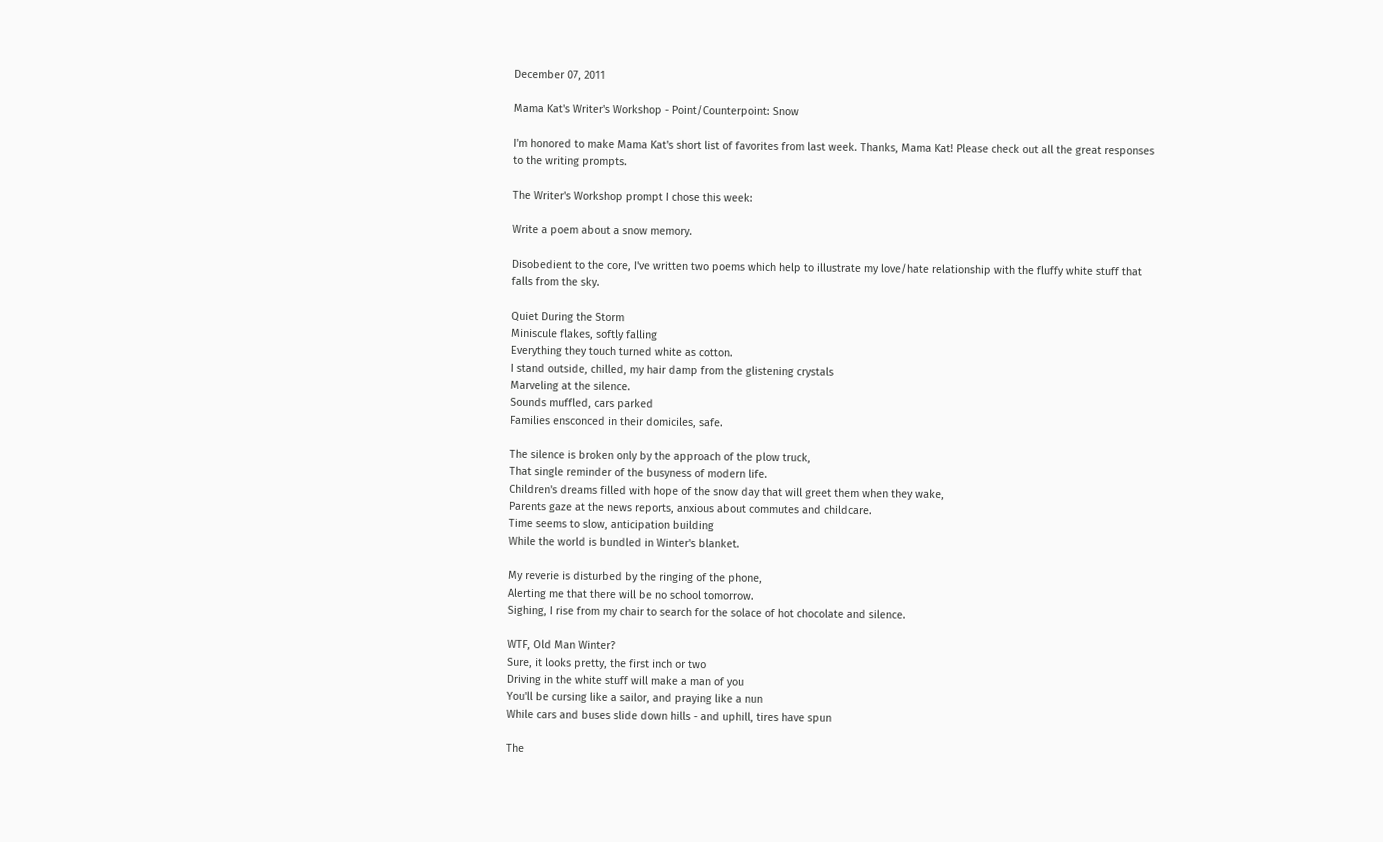December 07, 2011

Mama Kat's Writer's Workshop - Point/Counterpoint: Snow

I'm honored to make Mama Kat's short list of favorites from last week. Thanks, Mama Kat! Please check out all the great responses to the writing prompts.

The Writer's Workshop prompt I chose this week:

Write a poem about a snow memory.

Disobedient to the core, I've written two poems which help to illustrate my love/hate relationship with the fluffy white stuff that falls from the sky.

Quiet During the Storm
Miniscule flakes, softly falling
Everything they touch turned white as cotton.
I stand outside, chilled, my hair damp from the glistening crystals
Marveling at the silence.
Sounds muffled, cars parked
Families ensconced in their domiciles, safe.

The silence is broken only by the approach of the plow truck,
That single reminder of the busyness of modern life.
Children's dreams filled with hope of the snow day that will greet them when they wake,
Parents gaze at the news reports, anxious about commutes and childcare.
Time seems to slow, anticipation building
While the world is bundled in Winter's blanket.

My reverie is disturbed by the ringing of the phone,
Alerting me that there will be no school tomorrow.
Sighing, I rise from my chair to search for the solace of hot chocolate and silence.

WTF, Old Man Winter?
Sure, it looks pretty, the first inch or two
Driving in the white stuff will make a man of you
You'll be cursing like a sailor, and praying like a nun
While cars and buses slide down hills - and uphill, tires have spun

The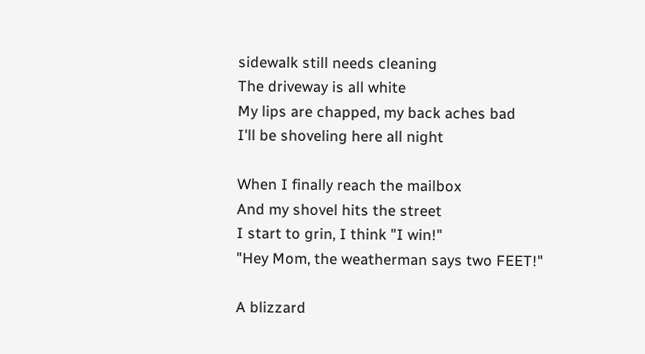sidewalk still needs cleaning
The driveway is all white
My lips are chapped, my back aches bad
I'll be shoveling here all night

When I finally reach the mailbox
And my shovel hits the street
I start to grin, I think "I win!"
"Hey Mom, the weatherman says two FEET!"

A blizzard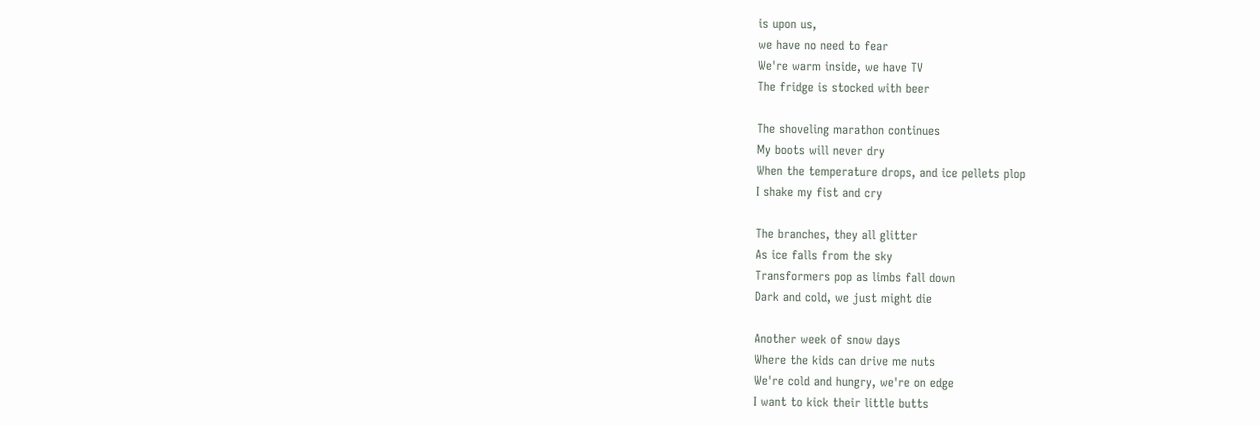is upon us,
we have no need to fear
We're warm inside, we have TV
The fridge is stocked with beer

The shoveling marathon continues
My boots will never dry
When the temperature drops, and ice pellets plop
I shake my fist and cry

The branches, they all glitter
As ice falls from the sky
Transformers pop as limbs fall down
Dark and cold, we just might die

Another week of snow days
Where the kids can drive me nuts
We're cold and hungry, we're on edge
I want to kick their little butts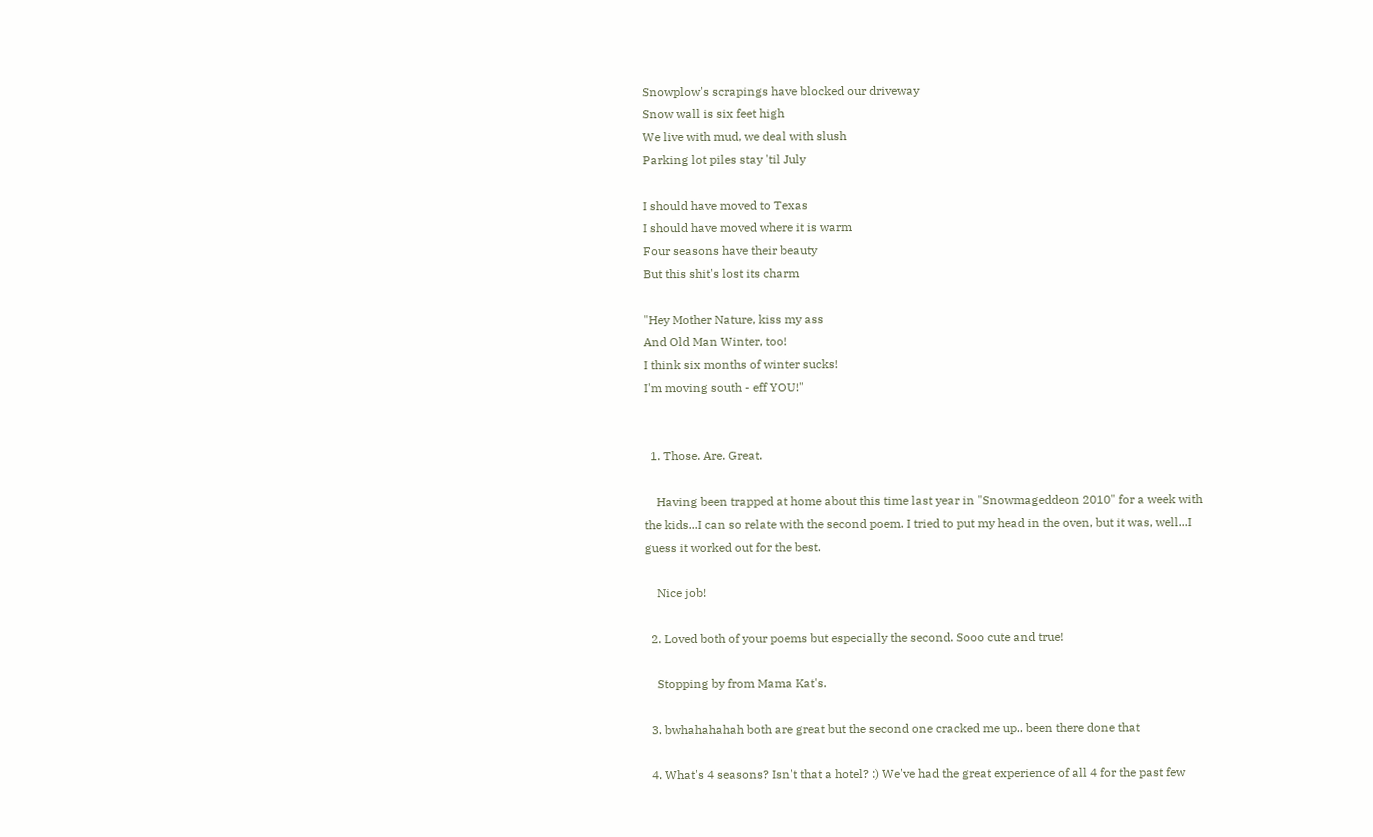Snowplow's scrapings have blocked our driveway
Snow wall is six feet high
We live with mud, we deal with slush
Parking lot piles stay 'til July

I should have moved to Texas
I should have moved where it is warm
Four seasons have their beauty
But this shit's lost its charm

"Hey Mother Nature, kiss my ass
And Old Man Winter, too!
I think six months of winter sucks!
I'm moving south - eff YOU!"


  1. Those. Are. Great.

    Having been trapped at home about this time last year in "Snowmageddeon 2010" for a week with the kids...I can so relate with the second poem. I tried to put my head in the oven, but it was, well...I guess it worked out for the best.

    Nice job!

  2. Loved both of your poems but especially the second. Sooo cute and true!

    Stopping by from Mama Kat's.

  3. bwhahahahah both are great but the second one cracked me up.. been there done that

  4. What's 4 seasons? Isn't that a hotel? :) We've had the great experience of all 4 for the past few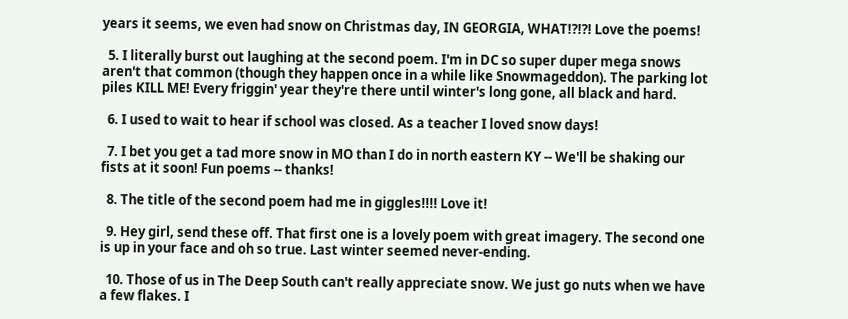years it seems, we even had snow on Christmas day, IN GEORGIA, WHAT!?!?! Love the poems!

  5. I literally burst out laughing at the second poem. I'm in DC so super duper mega snows aren't that common (though they happen once in a while like Snowmageddon). The parking lot piles KILL ME! Every friggin' year they're there until winter's long gone, all black and hard.

  6. I used to wait to hear if school was closed. As a teacher I loved snow days!

  7. I bet you get a tad more snow in MO than I do in north eastern KY -- We'll be shaking our fists at it soon! Fun poems -- thanks!

  8. The title of the second poem had me in giggles!!!! Love it!

  9. Hey girl, send these off. That first one is a lovely poem with great imagery. The second one is up in your face and oh so true. Last winter seemed never-ending.

  10. Those of us in The Deep South can't really appreciate snow. We just go nuts when we have a few flakes. I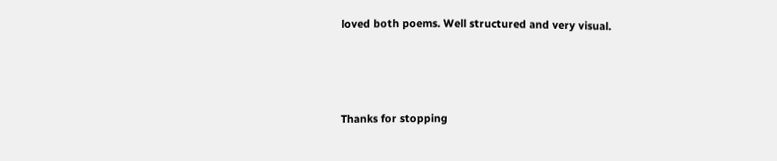loved both poems. Well structured and very visual.



Thanks for stopping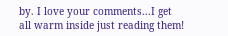by. I love your comments...I get all warm inside just reading them!